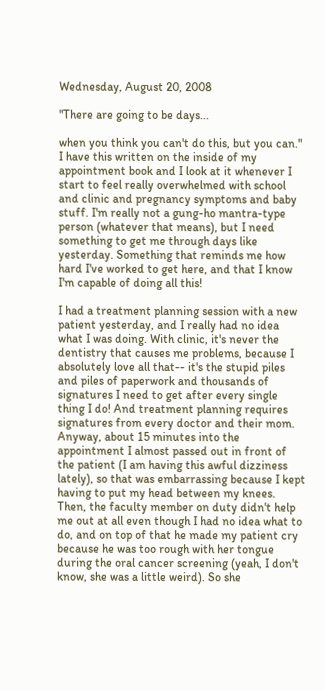Wednesday, August 20, 2008

"There are going to be days...

when you think you can't do this, but you can." I have this written on the inside of my appointment book and I look at it whenever I start to feel really overwhelmed with school and clinic and pregnancy symptoms and baby stuff. I'm really not a gung-ho mantra-type person (whatever that means), but I need something to get me through days like yesterday. Something that reminds me how hard I've worked to get here, and that I know I'm capable of doing all this!

I had a treatment planning session with a new patient yesterday, and I really had no idea what I was doing. With clinic, it's never the dentistry that causes me problems, because I absolutely love all that-- it's the stupid piles and piles of paperwork and thousands of signatures I need to get after every single thing I do! And treatment planning requires signatures from every doctor and their mom. Anyway, about 15 minutes into the appointment I almost passed out in front of the patient (I am having this awful dizziness lately), so that was embarrassing because I kept having to put my head between my knees. Then, the faculty member on duty didn't help me out at all even though I had no idea what to do, and on top of that he made my patient cry because he was too rough with her tongue during the oral cancer screening (yeah, I don't know, she was a little weird). So she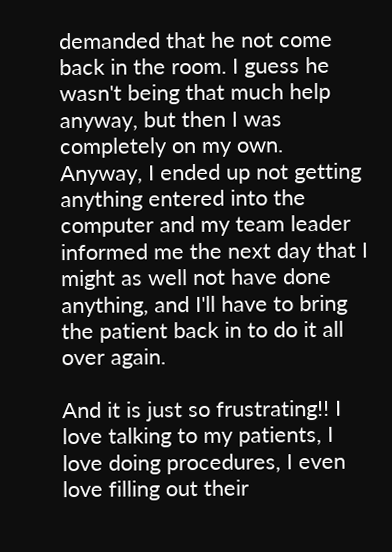demanded that he not come back in the room. I guess he wasn't being that much help anyway, but then I was completely on my own. Anyway, I ended up not getting anything entered into the computer and my team leader informed me the next day that I might as well not have done anything, and I'll have to bring the patient back in to do it all over again.

And it is just so frustrating!! I love talking to my patients, I love doing procedures, I even love filling out their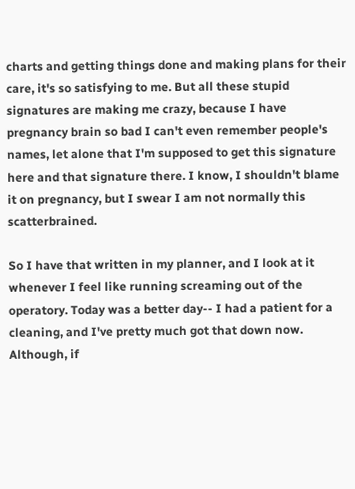charts and getting things done and making plans for their care, it's so satisfying to me. But all these stupid signatures are making me crazy, because I have pregnancy brain so bad I can't even remember people's names, let alone that I'm supposed to get this signature here and that signature there. I know, I shouldn't blame it on pregnancy, but I swear I am not normally this scatterbrained.

So I have that written in my planner, and I look at it whenever I feel like running screaming out of the operatory. Today was a better day-- I had a patient for a cleaning, and I've pretty much got that down now. Although, if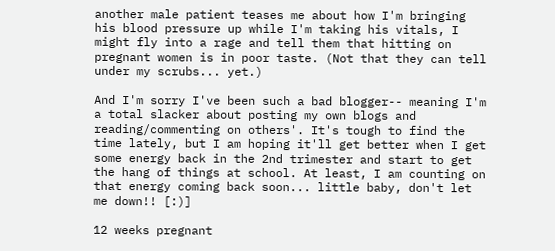another male patient teases me about how I'm bringing his blood pressure up while I'm taking his vitals, I might fly into a rage and tell them that hitting on pregnant women is in poor taste. (Not that they can tell under my scrubs... yet.)

And I'm sorry I've been such a bad blogger-- meaning I'm a total slacker about posting my own blogs and reading/commenting on others'. It's tough to find the time lately, but I am hoping it'll get better when I get some energy back in the 2nd trimester and start to get the hang of things at school. At least, I am counting on that energy coming back soon... little baby, don't let me down!! [:)]

12 weeks pregnant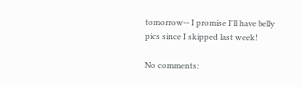tomorrow-- I promise I'll have belly pics since I skipped last week!

No comments: